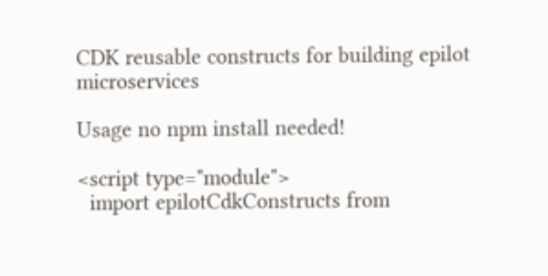CDK reusable constructs for building epilot microservices

Usage no npm install needed!

<script type="module">
  import epilotCdkConstructs from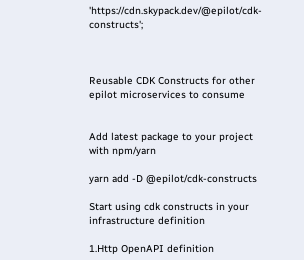'https://cdn.skypack.dev/@epilot/cdk-constructs';



Reusable CDK Constructs for other epilot microservices to consume


Add latest package to your project with npm/yarn

yarn add -D @epilot/cdk-constructs

Start using cdk constructs in your infrastructure definition

1.Http OpenAPI definition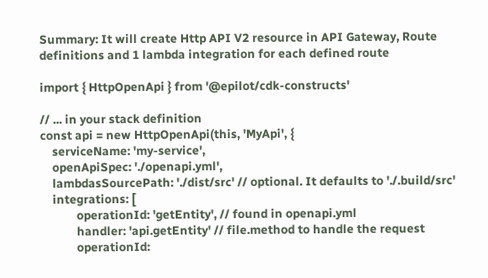Summary: It will create Http API V2 resource in API Gateway, Route definitions and 1 lambda integration for each defined route

import { HttpOpenApi } from '@epilot/cdk-constructs'

// ... in your stack definition
const api = new HttpOpenApi(this, 'MyApi', {
    serviceName: 'my-service',
    openApiSpec: './openapi.yml',
    lambdasSourcePath: './dist/src' // optional. It defaults to './.build/src'
    integrations: [
            operationId: 'getEntity', // found in openapi.yml
            handler: 'api.getEntity' // file.method to handle the request
            operationId: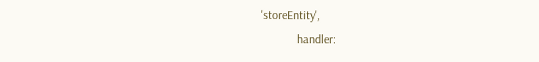'storeEntity',
            handler: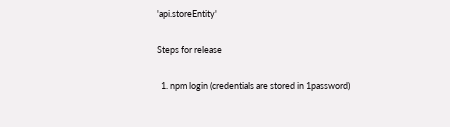'api.storeEntity'

Steps for release

  1. npm login (credentials are stored in 1password)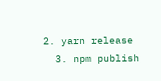2. yarn release
  3. npm publish